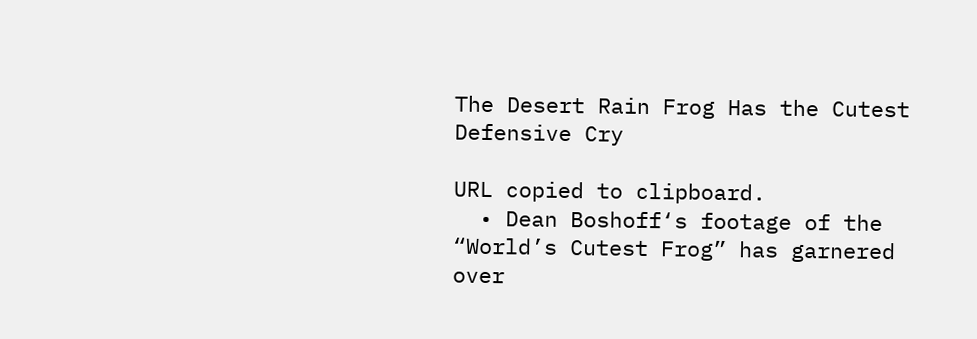The Desert Rain Frog Has the Cutest Defensive Cry

URL copied to clipboard.
  • Dean Boshoff‘s footage of the “World’s Cutest Frog” has garnered over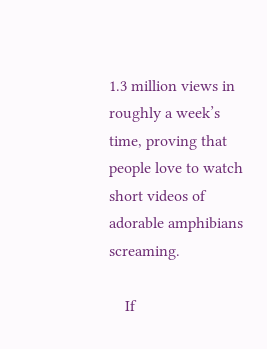1.3 million views in roughly a week’s time, proving that people love to watch short videos of adorable amphibians screaming.

    If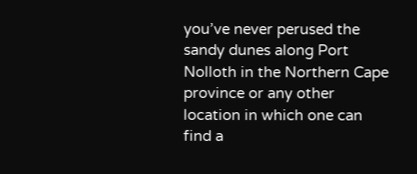you’ve never perused the sandy dunes along Port Nolloth in the Northern Cape province or any other location in which one can find a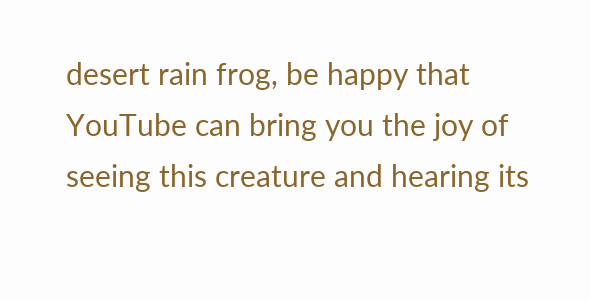desert rain frog, be happy that YouTube can bring you the joy of seeing this creature and hearing its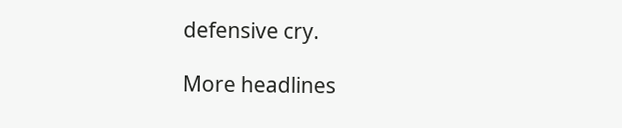defensive cry.

More headlines